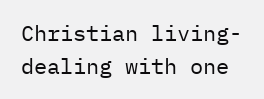Christian living- dealing with one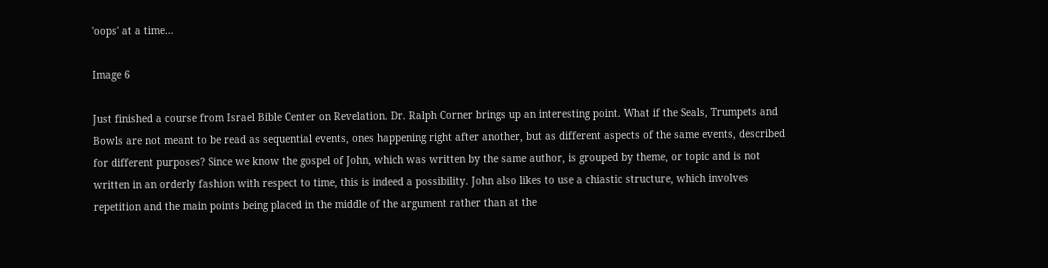'oops' at a time…

Image 6

Just finished a course from Israel Bible Center on Revelation. Dr. Ralph Corner brings up an interesting point. What if the Seals, Trumpets and Bowls are not meant to be read as sequential events, ones happening right after another, but as different aspects of the same events, described for different purposes? Since we know the gospel of John, which was written by the same author, is grouped by theme, or topic and is not written in an orderly fashion with respect to time, this is indeed a possibility. John also likes to use a chiastic structure, which involves repetition and the main points being placed in the middle of the argument rather than at the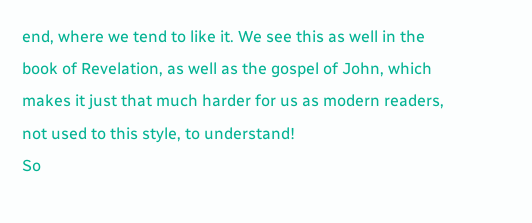end, where we tend to like it. We see this as well in the book of Revelation, as well as the gospel of John, which makes it just that much harder for us as modern readers, not used to this style, to understand!
So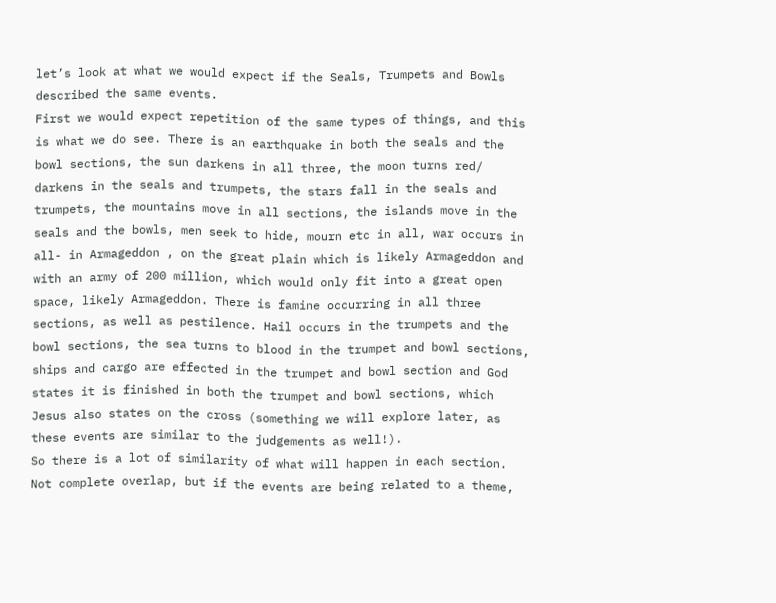let’s look at what we would expect if the Seals, Trumpets and Bowls described the same events.
First we would expect repetition of the same types of things, and this is what we do see. There is an earthquake in both the seals and the bowl sections, the sun darkens in all three, the moon turns red/ darkens in the seals and trumpets, the stars fall in the seals and trumpets, the mountains move in all sections, the islands move in the seals and the bowls, men seek to hide, mourn etc in all, war occurs in all- in Armageddon , on the great plain which is likely Armageddon and with an army of 200 million, which would only fit into a great open space, likely Armageddon. There is famine occurring in all three sections, as well as pestilence. Hail occurs in the trumpets and the bowl sections, the sea turns to blood in the trumpet and bowl sections, ships and cargo are effected in the trumpet and bowl section and God states it is finished in both the trumpet and bowl sections, which Jesus also states on the cross (something we will explore later, as these events are similar to the judgements as well!).
So there is a lot of similarity of what will happen in each section. Not complete overlap, but if the events are being related to a theme,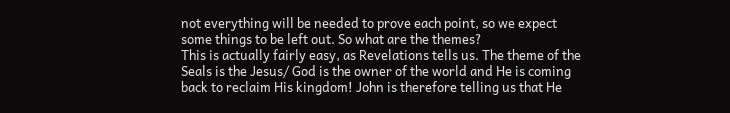not everything will be needed to prove each point, so we expect some things to be left out. So what are the themes?
This is actually fairly easy, as Revelations tells us. The theme of the Seals is the Jesus/ God is the owner of the world and He is coming back to reclaim His kingdom! John is therefore telling us that He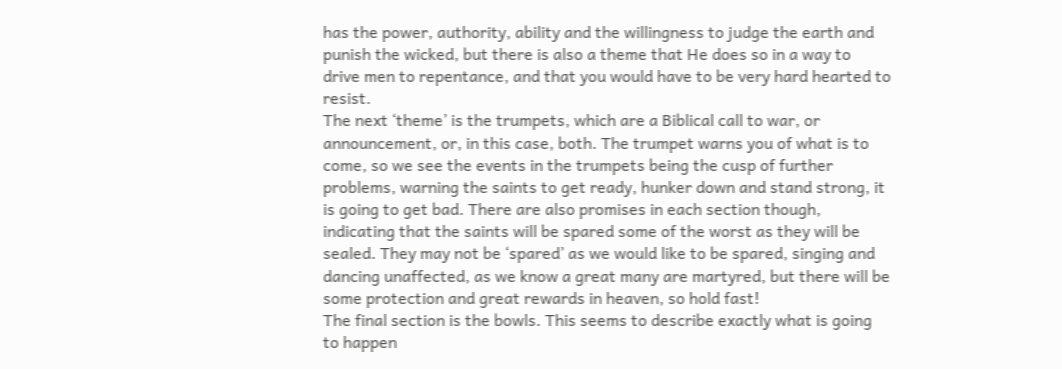has the power, authority, ability and the willingness to judge the earth and punish the wicked, but there is also a theme that He does so in a way to drive men to repentance, and that you would have to be very hard hearted to resist.
The next ‘theme’ is the trumpets, which are a Biblical call to war, or announcement, or, in this case, both. The trumpet warns you of what is to come, so we see the events in the trumpets being the cusp of further problems, warning the saints to get ready, hunker down and stand strong, it is going to get bad. There are also promises in each section though, indicating that the saints will be spared some of the worst as they will be sealed. They may not be ‘spared’ as we would like to be spared, singing and dancing unaffected, as we know a great many are martyred, but there will be some protection and great rewards in heaven, so hold fast!
The final section is the bowls. This seems to describe exactly what is going to happen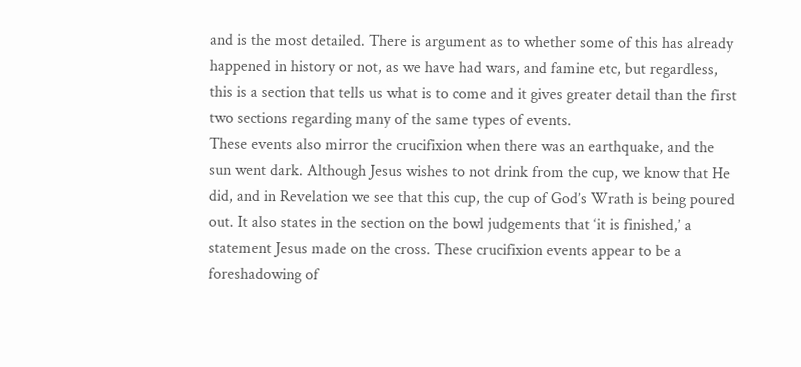and is the most detailed. There is argument as to whether some of this has already happened in history or not, as we have had wars, and famine etc, but regardless, this is a section that tells us what is to come and it gives greater detail than the first two sections regarding many of the same types of events.
These events also mirror the crucifixion when there was an earthquake, and the sun went dark. Although Jesus wishes to not drink from the cup, we know that He did, and in Revelation we see that this cup, the cup of God’s Wrath is being poured out. It also states in the section on the bowl judgements that ‘it is finished,’ a statement Jesus made on the cross. These crucifixion events appear to be a foreshadowing of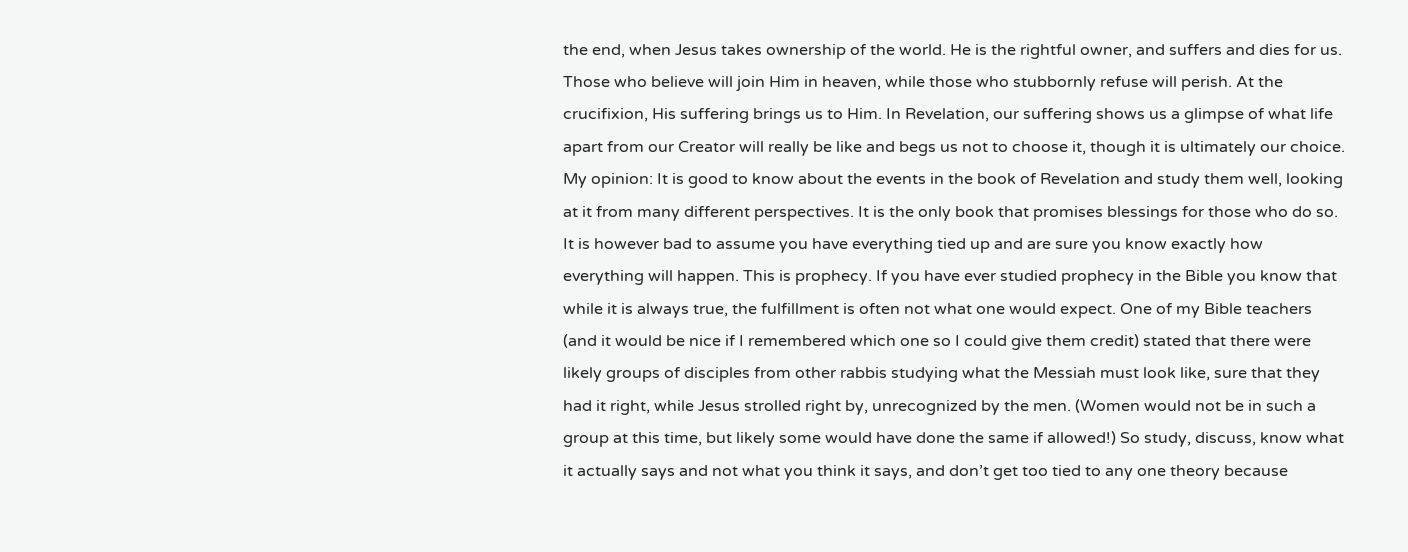the end, when Jesus takes ownership of the world. He is the rightful owner, and suffers and dies for us. Those who believe will join Him in heaven, while those who stubbornly refuse will perish. At the crucifixion, His suffering brings us to Him. In Revelation, our suffering shows us a glimpse of what life apart from our Creator will really be like and begs us not to choose it, though it is ultimately our choice.
My opinion: It is good to know about the events in the book of Revelation and study them well, looking at it from many different perspectives. It is the only book that promises blessings for those who do so. It is however bad to assume you have everything tied up and are sure you know exactly how everything will happen. This is prophecy. If you have ever studied prophecy in the Bible you know that while it is always true, the fulfillment is often not what one would expect. One of my Bible teachers (and it would be nice if I remembered which one so I could give them credit) stated that there were likely groups of disciples from other rabbis studying what the Messiah must look like, sure that they had it right, while Jesus strolled right by, unrecognized by the men. (Women would not be in such a group at this time, but likely some would have done the same if allowed!) So study, discuss, know what it actually says and not what you think it says, and don’t get too tied to any one theory because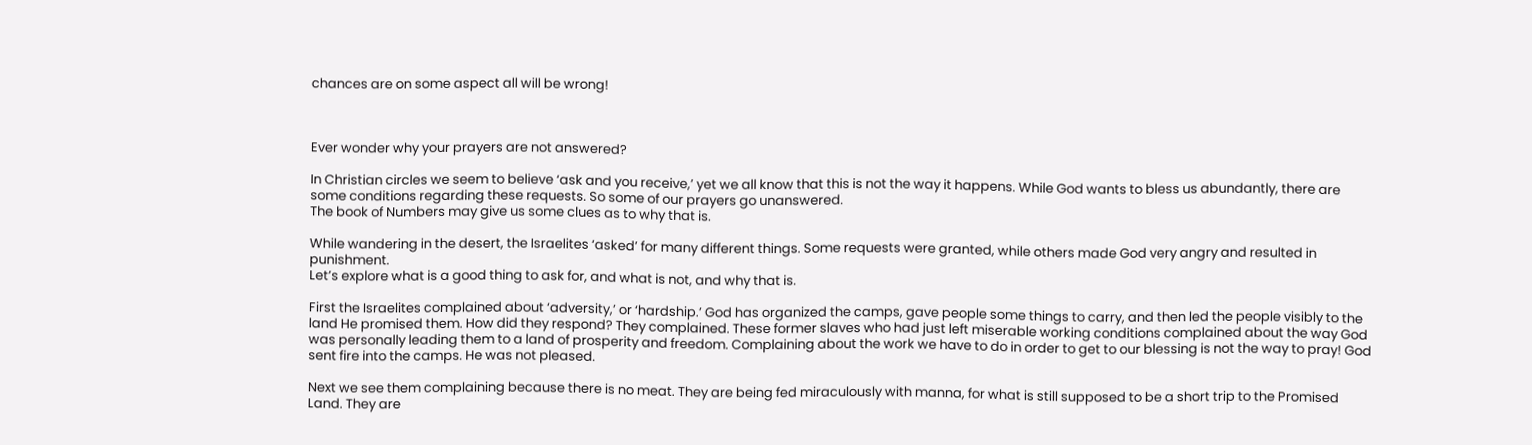chances are on some aspect all will be wrong!



Ever wonder why your prayers are not answered?

In Christian circles we seem to believe ‘ask and you receive,’ yet we all know that this is not the way it happens. While God wants to bless us abundantly, there are some conditions regarding these requests. So some of our prayers go unanswered.
The book of Numbers may give us some clues as to why that is.

While wandering in the desert, the Israelites ‘asked’ for many different things. Some requests were granted, while others made God very angry and resulted in punishment.
Let’s explore what is a good thing to ask for, and what is not, and why that is.

First the Israelites complained about ‘adversity,’ or ‘hardship.’ God has organized the camps, gave people some things to carry, and then led the people visibly to the land He promised them. How did they respond? They complained. These former slaves who had just left miserable working conditions complained about the way God was personally leading them to a land of prosperity and freedom. Complaining about the work we have to do in order to get to our blessing is not the way to pray! God sent fire into the camps. He was not pleased.

Next we see them complaining because there is no meat. They are being fed miraculously with manna, for what is still supposed to be a short trip to the Promised Land. They are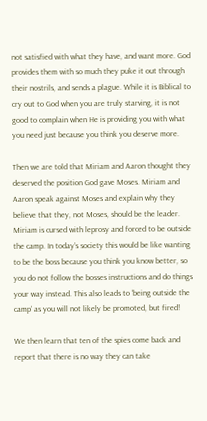not satisfied with what they have, and want more. God provides them with so much they puke it out through their nostrils, and sends a plague. While it is Biblical to cry out to God when you are truly starving, it is not good to complain when He is providing you with what you need just because you think you deserve more.

Then we are told that Miriam and Aaron thought they deserved the position God gave Moses. Miriam and Aaron speak against Moses and explain why they believe that they, not Moses, should be the leader. Miriam is cursed with leprosy and forced to be outside the camp. In today’s society this would be like wanting to be the boss because you think you know better, so you do not follow the bosses instructions and do things your way instead. This also leads to ‘being outside the camp’ as you will not likely be promoted, but fired!

We then learn that ten of the spies come back and report that there is no way they can take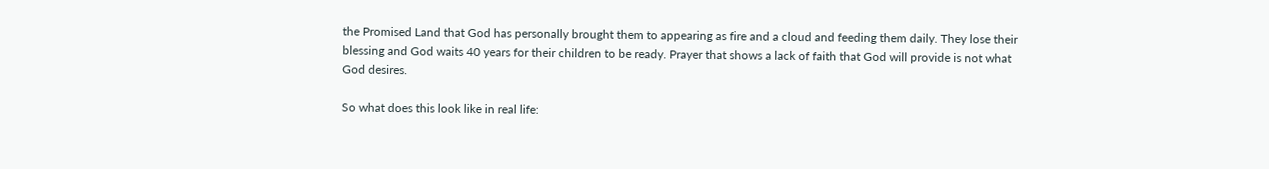the Promised Land that God has personally brought them to appearing as fire and a cloud and feeding them daily. They lose their blessing and God waits 40 years for their children to be ready. Prayer that shows a lack of faith that God will provide is not what God desires.

So what does this look like in real life: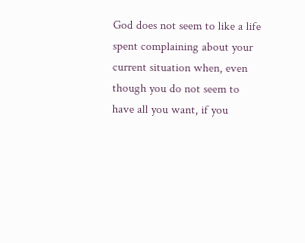God does not seem to like a life spent complaining about your current situation when, even though you do not seem to have all you want, if you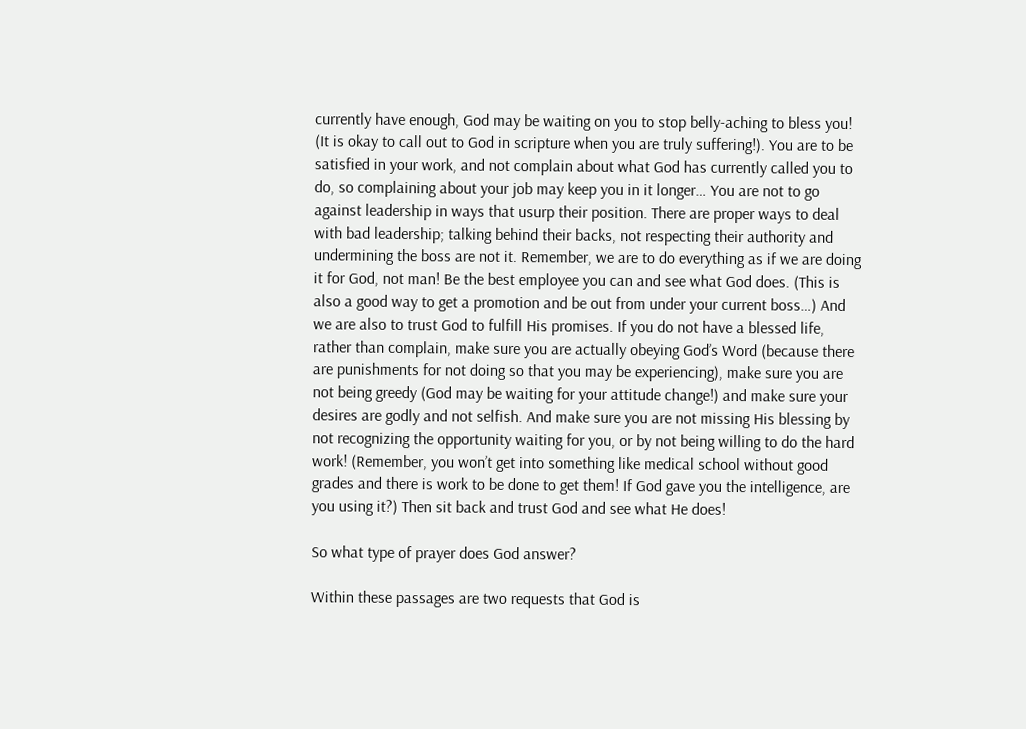currently have enough, God may be waiting on you to stop belly-aching to bless you! (It is okay to call out to God in scripture when you are truly suffering!). You are to be satisfied in your work, and not complain about what God has currently called you to do, so complaining about your job may keep you in it longer… You are not to go against leadership in ways that usurp their position. There are proper ways to deal with bad leadership; talking behind their backs, not respecting their authority and undermining the boss are not it. Remember, we are to do everything as if we are doing it for God, not man! Be the best employee you can and see what God does. (This is also a good way to get a promotion and be out from under your current boss…) And we are also to trust God to fulfill His promises. If you do not have a blessed life, rather than complain, make sure you are actually obeying God’s Word (because there are punishments for not doing so that you may be experiencing), make sure you are not being greedy (God may be waiting for your attitude change!) and make sure your desires are godly and not selfish. And make sure you are not missing His blessing by not recognizing the opportunity waiting for you, or by not being willing to do the hard work! (Remember, you won’t get into something like medical school without good grades and there is work to be done to get them! If God gave you the intelligence, are you using it?) Then sit back and trust God and see what He does!

So what type of prayer does God answer?

Within these passages are two requests that God is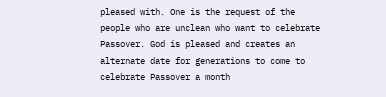pleased with. One is the request of the people who are unclean who want to celebrate Passover. God is pleased and creates an alternate date for generations to come to celebrate Passover a month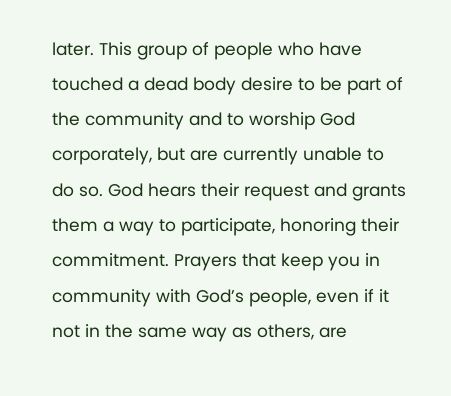later. This group of people who have touched a dead body desire to be part of the community and to worship God corporately, but are currently unable to do so. God hears their request and grants them a way to participate, honoring their commitment. Prayers that keep you in community with God’s people, even if it not in the same way as others, are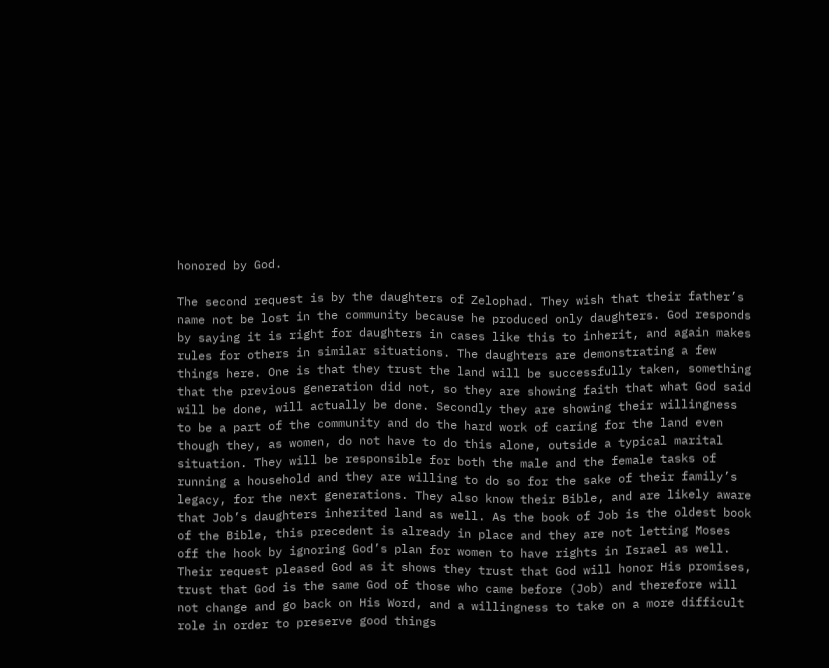honored by God.

The second request is by the daughters of Zelophad. They wish that their father’s name not be lost in the community because he produced only daughters. God responds by saying it is right for daughters in cases like this to inherit, and again makes rules for others in similar situations. The daughters are demonstrating a few things here. One is that they trust the land will be successfully taken, something that the previous generation did not, so they are showing faith that what God said will be done, will actually be done. Secondly they are showing their willingness to be a part of the community and do the hard work of caring for the land even though they, as women, do not have to do this alone, outside a typical marital situation. They will be responsible for both the male and the female tasks of running a household and they are willing to do so for the sake of their family’s legacy, for the next generations. They also know their Bible, and are likely aware that Job’s daughters inherited land as well. As the book of Job is the oldest book of the Bible, this precedent is already in place and they are not letting Moses off the hook by ignoring God’s plan for women to have rights in Israel as well. Their request pleased God as it shows they trust that God will honor His promises, trust that God is the same God of those who came before (Job) and therefore will not change and go back on His Word, and a willingness to take on a more difficult role in order to preserve good things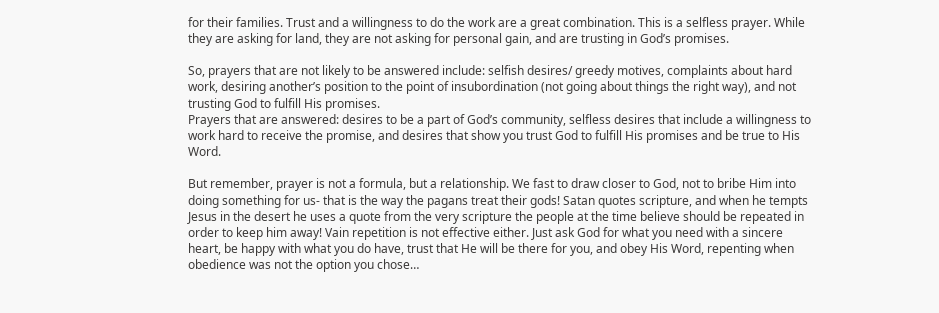for their families. Trust and a willingness to do the work are a great combination. This is a selfless prayer. While they are asking for land, they are not asking for personal gain, and are trusting in God’s promises.

So, prayers that are not likely to be answered include: selfish desires/ greedy motives, complaints about hard work, desiring another’s position to the point of insubordination (not going about things the right way), and not trusting God to fulfill His promises.
Prayers that are answered: desires to be a part of God’s community, selfless desires that include a willingness to work hard to receive the promise, and desires that show you trust God to fulfill His promises and be true to His Word.

But remember, prayer is not a formula, but a relationship. We fast to draw closer to God, not to bribe Him into doing something for us- that is the way the pagans treat their gods! Satan quotes scripture, and when he tempts Jesus in the desert he uses a quote from the very scripture the people at the time believe should be repeated in order to keep him away! Vain repetition is not effective either. Just ask God for what you need with a sincere heart, be happy with what you do have, trust that He will be there for you, and obey His Word, repenting when obedience was not the option you chose…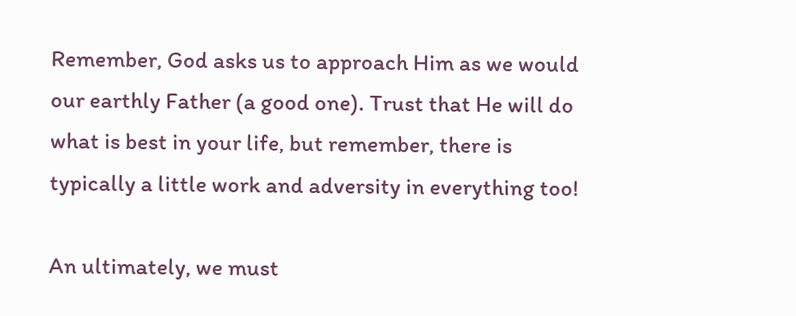Remember, God asks us to approach Him as we would our earthly Father (a good one). Trust that He will do what is best in your life, but remember, there is typically a little work and adversity in everything too!

An ultimately, we must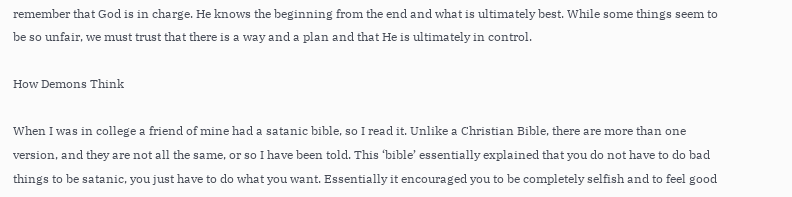remember that God is in charge. He knows the beginning from the end and what is ultimately best. While some things seem to be so unfair, we must trust that there is a way and a plan and that He is ultimately in control.

How Demons Think

When I was in college a friend of mine had a satanic bible, so I read it. Unlike a Christian Bible, there are more than one version, and they are not all the same, or so I have been told. This ‘bible’ essentially explained that you do not have to do bad things to be satanic, you just have to do what you want. Essentially it encouraged you to be completely selfish and to feel good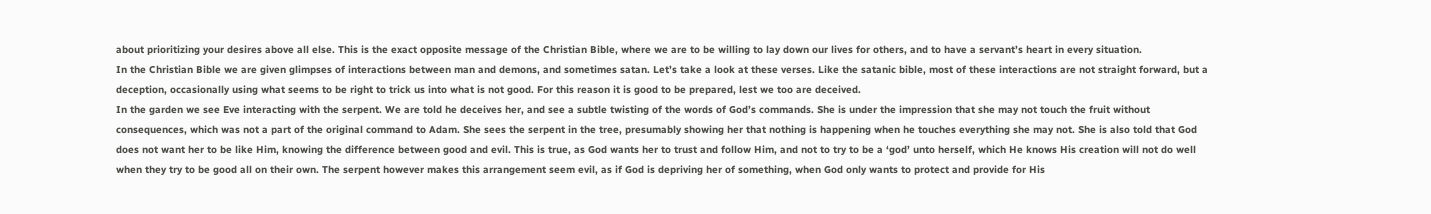about prioritizing your desires above all else. This is the exact opposite message of the Christian Bible, where we are to be willing to lay down our lives for others, and to have a servant’s heart in every situation.
In the Christian Bible we are given glimpses of interactions between man and demons, and sometimes satan. Let’s take a look at these verses. Like the satanic bible, most of these interactions are not straight forward, but a deception, occasionally using what seems to be right to trick us into what is not good. For this reason it is good to be prepared, lest we too are deceived.
In the garden we see Eve interacting with the serpent. We are told he deceives her, and see a subtle twisting of the words of God’s commands. She is under the impression that she may not touch the fruit without consequences, which was not a part of the original command to Adam. She sees the serpent in the tree, presumably showing her that nothing is happening when he touches everything she may not. She is also told that God does not want her to be like Him, knowing the difference between good and evil. This is true, as God wants her to trust and follow Him, and not to try to be a ‘god’ unto herself, which He knows His creation will not do well when they try to be good all on their own. The serpent however makes this arrangement seem evil, as if God is depriving her of something, when God only wants to protect and provide for His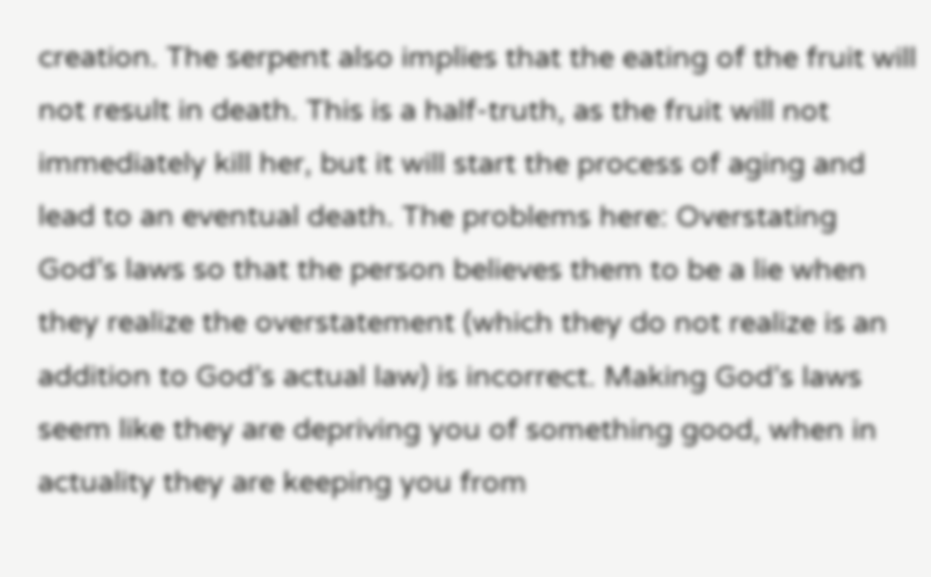creation. The serpent also implies that the eating of the fruit will not result in death. This is a half-truth, as the fruit will not immediately kill her, but it will start the process of aging and lead to an eventual death. The problems here: Overstating God’s laws so that the person believes them to be a lie when they realize the overstatement (which they do not realize is an addition to God’s actual law) is incorrect. Making God’s laws seem like they are depriving you of something good, when in actuality they are keeping you from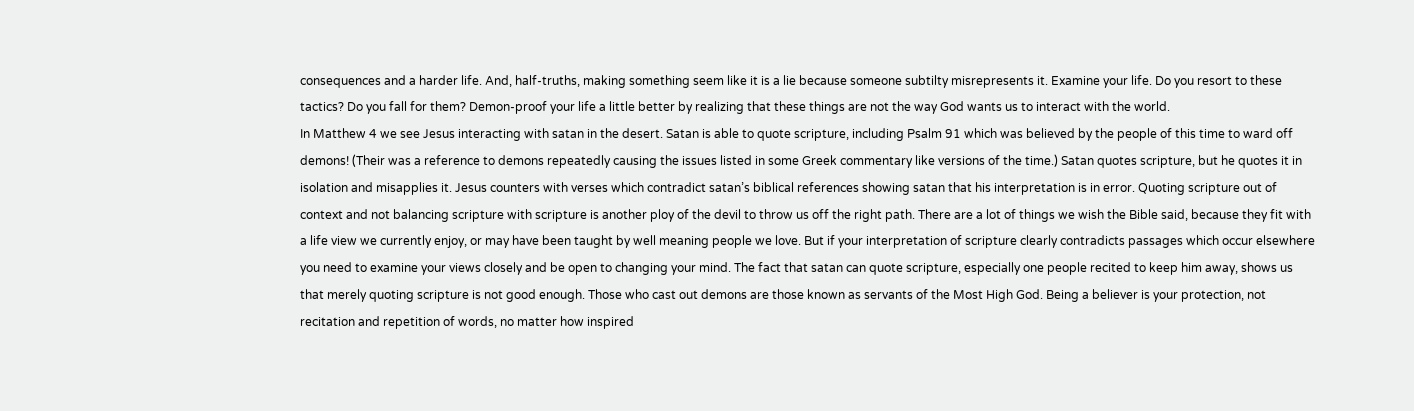consequences and a harder life. And, half-truths, making something seem like it is a lie because someone subtilty misrepresents it. Examine your life. Do you resort to these tactics? Do you fall for them? Demon-proof your life a little better by realizing that these things are not the way God wants us to interact with the world.
In Matthew 4 we see Jesus interacting with satan in the desert. Satan is able to quote scripture, including Psalm 91 which was believed by the people of this time to ward off demons! (Their was a reference to demons repeatedly causing the issues listed in some Greek commentary like versions of the time.) Satan quotes scripture, but he quotes it in isolation and misapplies it. Jesus counters with verses which contradict satan’s biblical references showing satan that his interpretation is in error. Quoting scripture out of context and not balancing scripture with scripture is another ploy of the devil to throw us off the right path. There are a lot of things we wish the Bible said, because they fit with a life view we currently enjoy, or may have been taught by well meaning people we love. But if your interpretation of scripture clearly contradicts passages which occur elsewhere you need to examine your views closely and be open to changing your mind. The fact that satan can quote scripture, especially one people recited to keep him away, shows us that merely quoting scripture is not good enough. Those who cast out demons are those known as servants of the Most High God. Being a believer is your protection, not recitation and repetition of words, no matter how inspired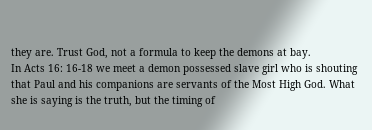they are. Trust God, not a formula to keep the demons at bay.
In Acts 16: 16-18 we meet a demon possessed slave girl who is shouting that Paul and his companions are servants of the Most High God. What she is saying is the truth, but the timing of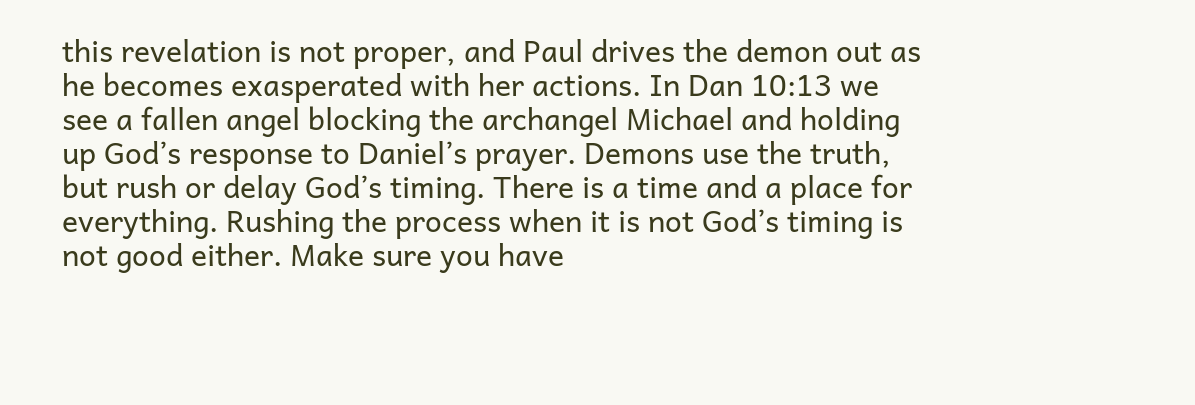this revelation is not proper, and Paul drives the demon out as he becomes exasperated with her actions. In Dan 10:13 we see a fallen angel blocking the archangel Michael and holding up God’s response to Daniel’s prayer. Demons use the truth, but rush or delay God’s timing. There is a time and a place for everything. Rushing the process when it is not God’s timing is not good either. Make sure you have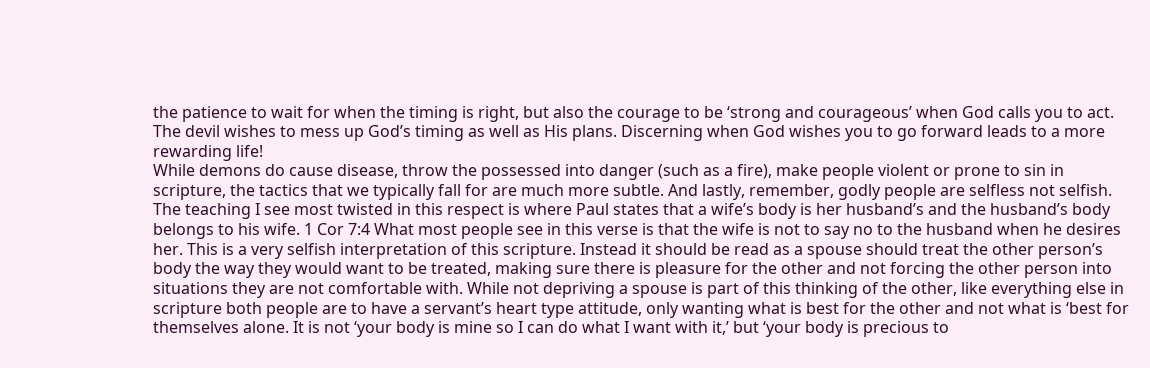the patience to wait for when the timing is right, but also the courage to be ‘strong and courageous’ when God calls you to act. The devil wishes to mess up God’s timing as well as His plans. Discerning when God wishes you to go forward leads to a more rewarding life!
While demons do cause disease, throw the possessed into danger (such as a fire), make people violent or prone to sin in scripture, the tactics that we typically fall for are much more subtle. And lastly, remember, godly people are selfless not selfish. The teaching I see most twisted in this respect is where Paul states that a wife’s body is her husband’s and the husband’s body belongs to his wife. 1 Cor 7:4 What most people see in this verse is that the wife is not to say no to the husband when he desires her. This is a very selfish interpretation of this scripture. Instead it should be read as a spouse should treat the other person’s body the way they would want to be treated, making sure there is pleasure for the other and not forcing the other person into situations they are not comfortable with. While not depriving a spouse is part of this thinking of the other, like everything else in scripture both people are to have a servant’s heart type attitude, only wanting what is best for the other and not what is ‘best for themselves alone. It is not ‘your body is mine so I can do what I want with it,’ but ‘your body is precious to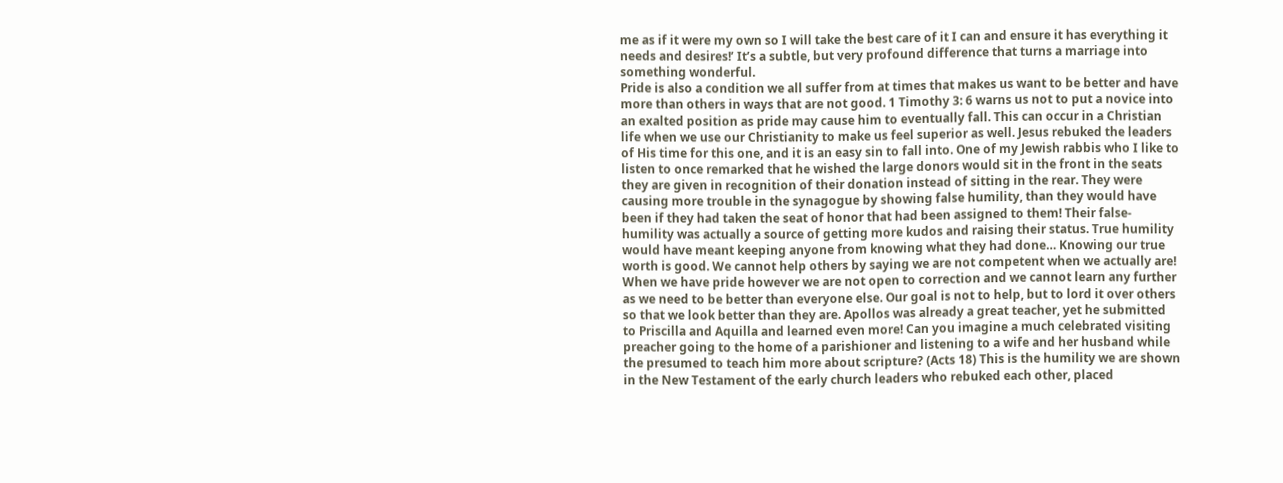me as if it were my own so I will take the best care of it I can and ensure it has everything it needs and desires!’ It’s a subtle, but very profound difference that turns a marriage into something wonderful.
Pride is also a condition we all suffer from at times that makes us want to be better and have more than others in ways that are not good. 1 Timothy 3: 6 warns us not to put a novice into an exalted position as pride may cause him to eventually fall. This can occur in a Christian life when we use our Christianity to make us feel superior as well. Jesus rebuked the leaders of His time for this one, and it is an easy sin to fall into. One of my Jewish rabbis who I like to listen to once remarked that he wished the large donors would sit in the front in the seats they are given in recognition of their donation instead of sitting in the rear. They were causing more trouble in the synagogue by showing false humility, than they would have been if they had taken the seat of honor that had been assigned to them! Their false-humility was actually a source of getting more kudos and raising their status. True humility would have meant keeping anyone from knowing what they had done… Knowing our true worth is good. We cannot help others by saying we are not competent when we actually are! When we have pride however we are not open to correction and we cannot learn any further as we need to be better than everyone else. Our goal is not to help, but to lord it over others so that we look better than they are. Apollos was already a great teacher, yet he submitted to Priscilla and Aquilla and learned even more! Can you imagine a much celebrated visiting preacher going to the home of a parishioner and listening to a wife and her husband while the presumed to teach him more about scripture? (Acts 18) This is the humility we are shown in the New Testament of the early church leaders who rebuked each other, placed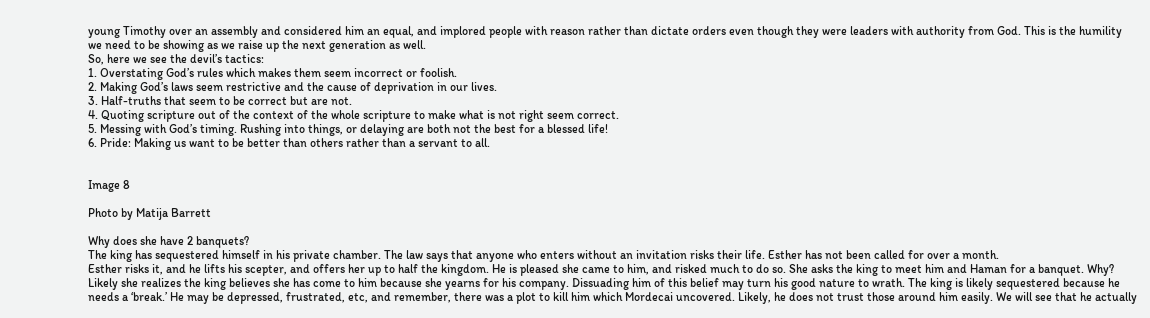young Timothy over an assembly and considered him an equal, and implored people with reason rather than dictate orders even though they were leaders with authority from God. This is the humility we need to be showing as we raise up the next generation as well.
So, here we see the devil’s tactics:
1. Overstating God’s rules which makes them seem incorrect or foolish.
2. Making God’s laws seem restrictive and the cause of deprivation in our lives.
3. Half-truths that seem to be correct but are not.
4. Quoting scripture out of the context of the whole scripture to make what is not right seem correct.
5. Messing with God’s timing. Rushing into things, or delaying are both not the best for a blessed life!
6. Pride: Making us want to be better than others rather than a servant to all.


Image 8

Photo by Matija Barrett

Why does she have 2 banquets?
The king has sequestered himself in his private chamber. The law says that anyone who enters without an invitation risks their life. Esther has not been called for over a month.
Esther risks it, and he lifts his scepter, and offers her up to half the kingdom. He is pleased she came to him, and risked much to do so. She asks the king to meet him and Haman for a banquet. Why? Likely she realizes the king believes she has come to him because she yearns for his company. Dissuading him of this belief may turn his good nature to wrath. The king is likely sequestered because he needs a ‘break.’ He may be depressed, frustrated, etc, and remember, there was a plot to kill him which Mordecai uncovered. Likely, he does not trust those around him easily. We will see that he actually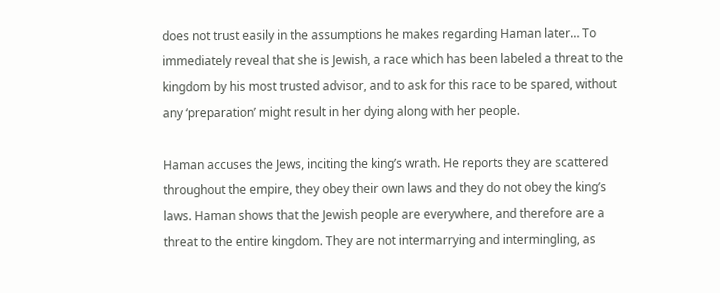does not trust easily in the assumptions he makes regarding Haman later… To immediately reveal that she is Jewish, a race which has been labeled a threat to the kingdom by his most trusted advisor, and to ask for this race to be spared, without any ‘preparation’ might result in her dying along with her people.

Haman accuses the Jews, inciting the king’s wrath. He reports they are scattered throughout the empire, they obey their own laws and they do not obey the king’s laws. Haman shows that the Jewish people are everywhere, and therefore are a threat to the entire kingdom. They are not intermarrying and intermingling, as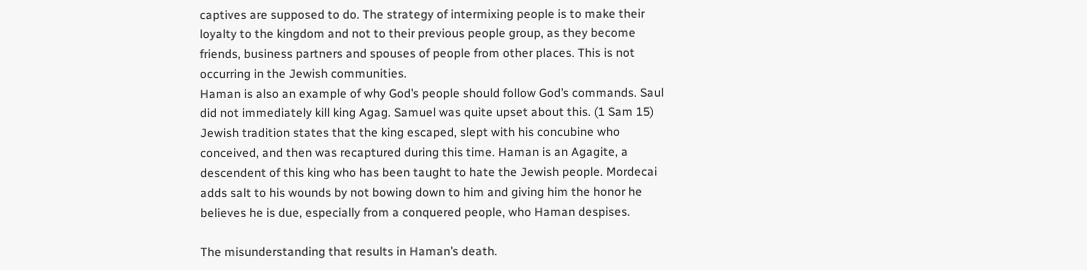captives are supposed to do. The strategy of intermixing people is to make their loyalty to the kingdom and not to their previous people group, as they become friends, business partners and spouses of people from other places. This is not occurring in the Jewish communities.
Haman is also an example of why God’s people should follow God’s commands. Saul did not immediately kill king Agag. Samuel was quite upset about this. (1 Sam 15) Jewish tradition states that the king escaped, slept with his concubine who conceived, and then was recaptured during this time. Haman is an Agagite, a descendent of this king who has been taught to hate the Jewish people. Mordecai adds salt to his wounds by not bowing down to him and giving him the honor he believes he is due, especially from a conquered people, who Haman despises.

The misunderstanding that results in Haman’s death.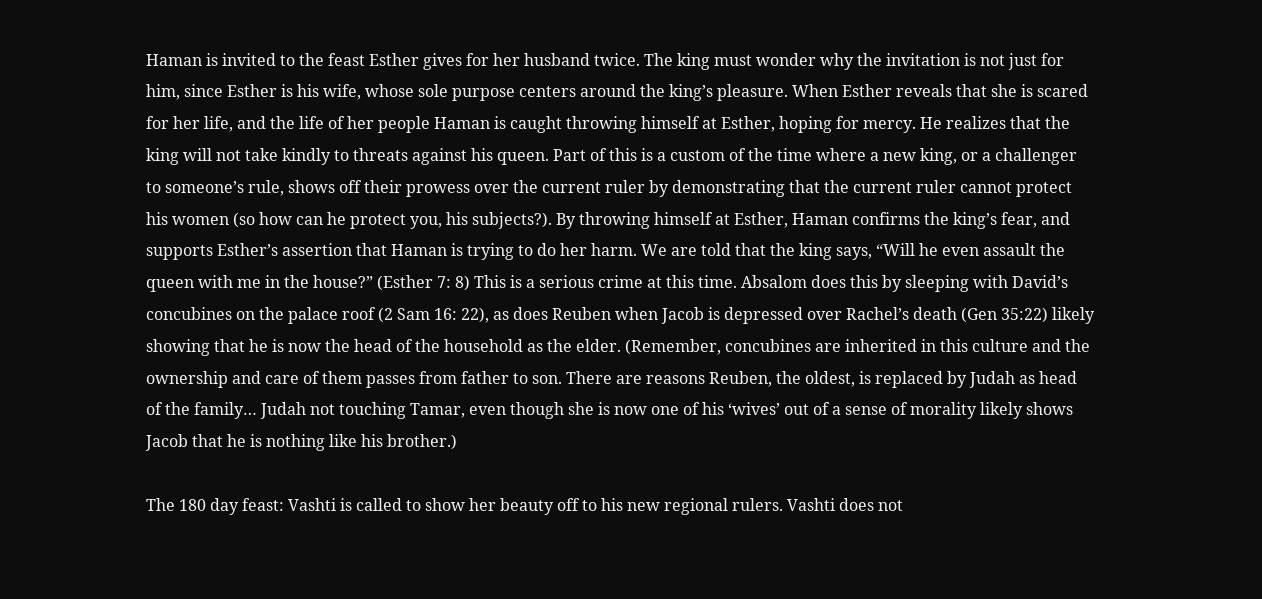Haman is invited to the feast Esther gives for her husband twice. The king must wonder why the invitation is not just for him, since Esther is his wife, whose sole purpose centers around the king’s pleasure. When Esther reveals that she is scared for her life, and the life of her people Haman is caught throwing himself at Esther, hoping for mercy. He realizes that the king will not take kindly to threats against his queen. Part of this is a custom of the time where a new king, or a challenger to someone’s rule, shows off their prowess over the current ruler by demonstrating that the current ruler cannot protect his women (so how can he protect you, his subjects?). By throwing himself at Esther, Haman confirms the king’s fear, and supports Esther’s assertion that Haman is trying to do her harm. We are told that the king says, “Will he even assault the queen with me in the house?” (Esther 7: 8) This is a serious crime at this time. Absalom does this by sleeping with David’s concubines on the palace roof (2 Sam 16: 22), as does Reuben when Jacob is depressed over Rachel’s death (Gen 35:22) likely showing that he is now the head of the household as the elder. (Remember, concubines are inherited in this culture and the ownership and care of them passes from father to son. There are reasons Reuben, the oldest, is replaced by Judah as head of the family… Judah not touching Tamar, even though she is now one of his ‘wives’ out of a sense of morality likely shows Jacob that he is nothing like his brother.)

The 180 day feast: Vashti is called to show her beauty off to his new regional rulers. Vashti does not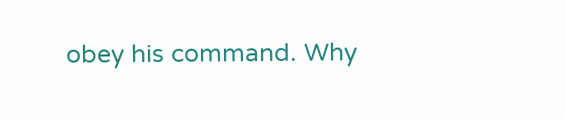obey his command. Why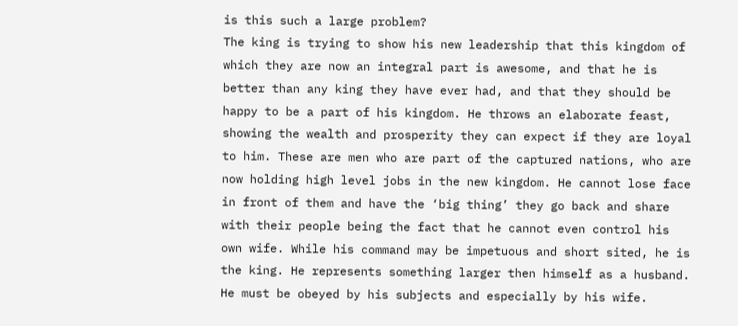is this such a large problem?
The king is trying to show his new leadership that this kingdom of which they are now an integral part is awesome, and that he is better than any king they have ever had, and that they should be happy to be a part of his kingdom. He throws an elaborate feast, showing the wealth and prosperity they can expect if they are loyal to him. These are men who are part of the captured nations, who are now holding high level jobs in the new kingdom. He cannot lose face in front of them and have the ‘big thing’ they go back and share with their people being the fact that he cannot even control his own wife. While his command may be impetuous and short sited, he is the king. He represents something larger then himself as a husband. He must be obeyed by his subjects and especially by his wife.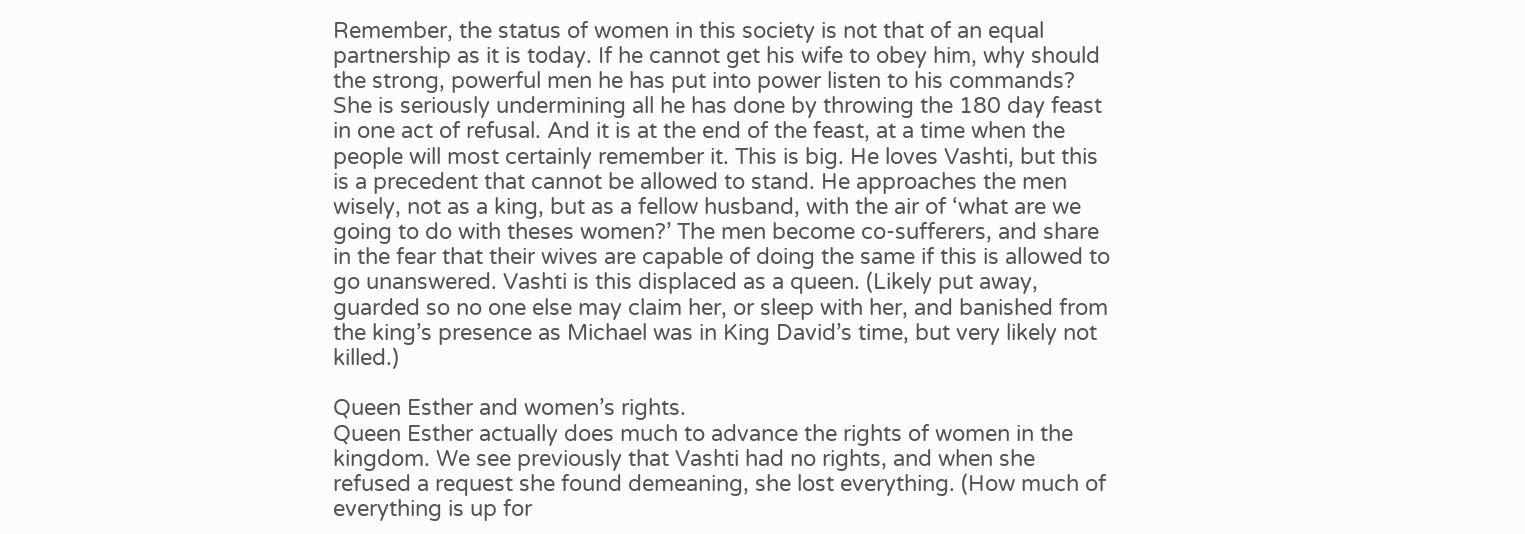Remember, the status of women in this society is not that of an equal partnership as it is today. If he cannot get his wife to obey him, why should the strong, powerful men he has put into power listen to his commands? She is seriously undermining all he has done by throwing the 180 day feast in one act of refusal. And it is at the end of the feast, at a time when the people will most certainly remember it. This is big. He loves Vashti, but this is a precedent that cannot be allowed to stand. He approaches the men wisely, not as a king, but as a fellow husband, with the air of ‘what are we going to do with theses women?’ The men become co-sufferers, and share in the fear that their wives are capable of doing the same if this is allowed to go unanswered. Vashti is this displaced as a queen. (Likely put away, guarded so no one else may claim her, or sleep with her, and banished from the king’s presence as Michael was in King David’s time, but very likely not killed.)

Queen Esther and women’s rights.
Queen Esther actually does much to advance the rights of women in the kingdom. We see previously that Vashti had no rights, and when she refused a request she found demeaning, she lost everything. (How much of everything is up for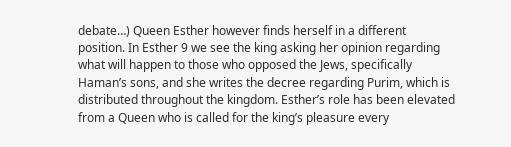debate…) Queen Esther however finds herself in a different position. In Esther 9 we see the king asking her opinion regarding what will happen to those who opposed the Jews, specifically Haman’s sons, and she writes the decree regarding Purim, which is distributed throughout the kingdom. Esther’s role has been elevated from a Queen who is called for the king’s pleasure every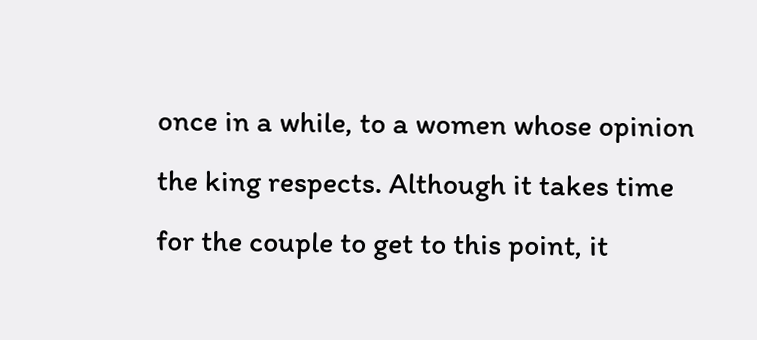once in a while, to a women whose opinion the king respects. Although it takes time for the couple to get to this point, it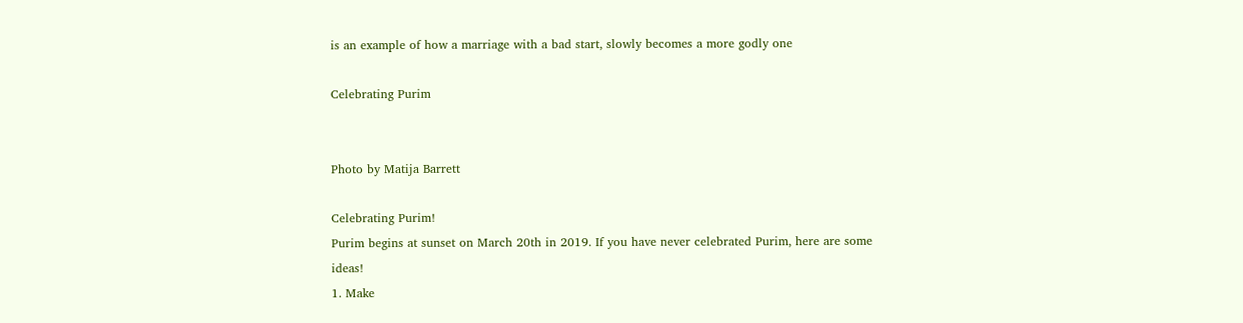is an example of how a marriage with a bad start, slowly becomes a more godly one

Celebrating Purim


Photo by Matija Barrett

Celebrating Purim!
Purim begins at sunset on March 20th in 2019. If you have never celebrated Purim, here are some ideas!
1. Make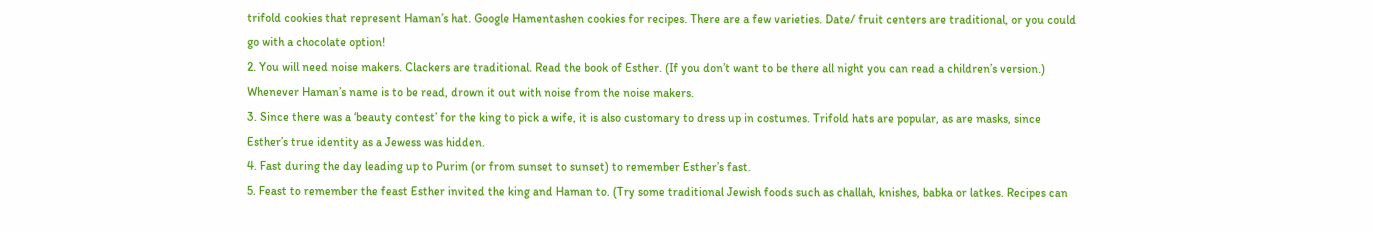trifold cookies that represent Haman’s hat. Google Hamentashen cookies for recipes. There are a few varieties. Date/ fruit centers are traditional, or you could go with a chocolate option!
2. You will need noise makers. Clackers are traditional. Read the book of Esther. (If you don’t want to be there all night you can read a children’s version.) Whenever Haman’s name is to be read, drown it out with noise from the noise makers.
3. Since there was a ‘beauty contest’ for the king to pick a wife, it is also customary to dress up in costumes. Trifold hats are popular, as are masks, since Esther’s true identity as a Jewess was hidden.
4. Fast during the day leading up to Purim (or from sunset to sunset) to remember Esther’s fast.
5. Feast to remember the feast Esther invited the king and Haman to. (Try some traditional Jewish foods such as challah, knishes, babka or latkes. Recipes can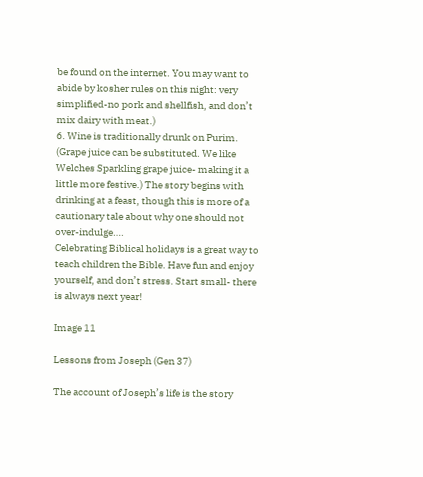be found on the internet. You may want to abide by kosher rules on this night: very simplified-no pork and shellfish, and don’t mix dairy with meat.)
6. Wine is traditionally drunk on Purim. (Grape juice can be substituted. We like Welches Sparkling grape juice- making it a little more festive.) The story begins with drinking at a feast, though this is more of a cautionary tale about why one should not over-indulge….
Celebrating Biblical holidays is a great way to teach children the Bible. Have fun and enjoy yourself, and don’t stress. Start small- there is always next year!

Image 11

Lessons from Joseph (Gen 37)

The account of Joseph’s life is the story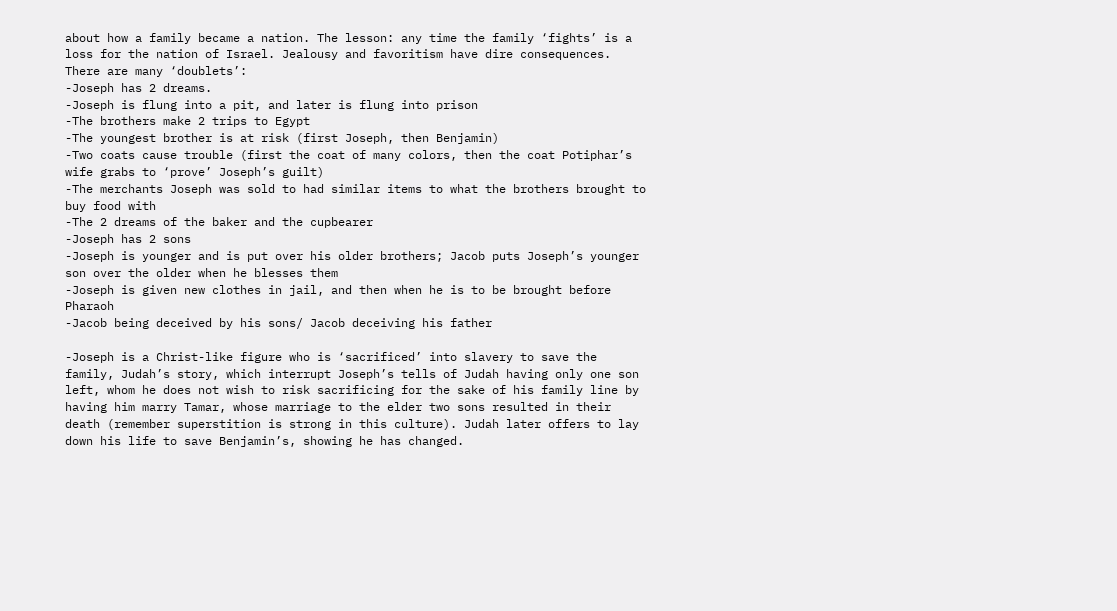about how a family became a nation. The lesson: any time the family ‘fights’ is a loss for the nation of Israel. Jealousy and favoritism have dire consequences.
There are many ‘doublets’:
-Joseph has 2 dreams.
-Joseph is flung into a pit, and later is flung into prison
-The brothers make 2 trips to Egypt
-The youngest brother is at risk (first Joseph, then Benjamin)
-Two coats cause trouble (first the coat of many colors, then the coat Potiphar’s wife grabs to ‘prove’ Joseph’s guilt)
-The merchants Joseph was sold to had similar items to what the brothers brought to buy food with
-The 2 dreams of the baker and the cupbearer
-Joseph has 2 sons
-Joseph is younger and is put over his older brothers; Jacob puts Joseph’s younger son over the older when he blesses them
-Joseph is given new clothes in jail, and then when he is to be brought before Pharaoh
-Jacob being deceived by his sons/ Jacob deceiving his father

-Joseph is a Christ-like figure who is ‘sacrificed’ into slavery to save the family, Judah’s story, which interrupt Joseph’s tells of Judah having only one son left, whom he does not wish to risk sacrificing for the sake of his family line by having him marry Tamar, whose marriage to the elder two sons resulted in their death (remember superstition is strong in this culture). Judah later offers to lay down his life to save Benjamin’s, showing he has changed.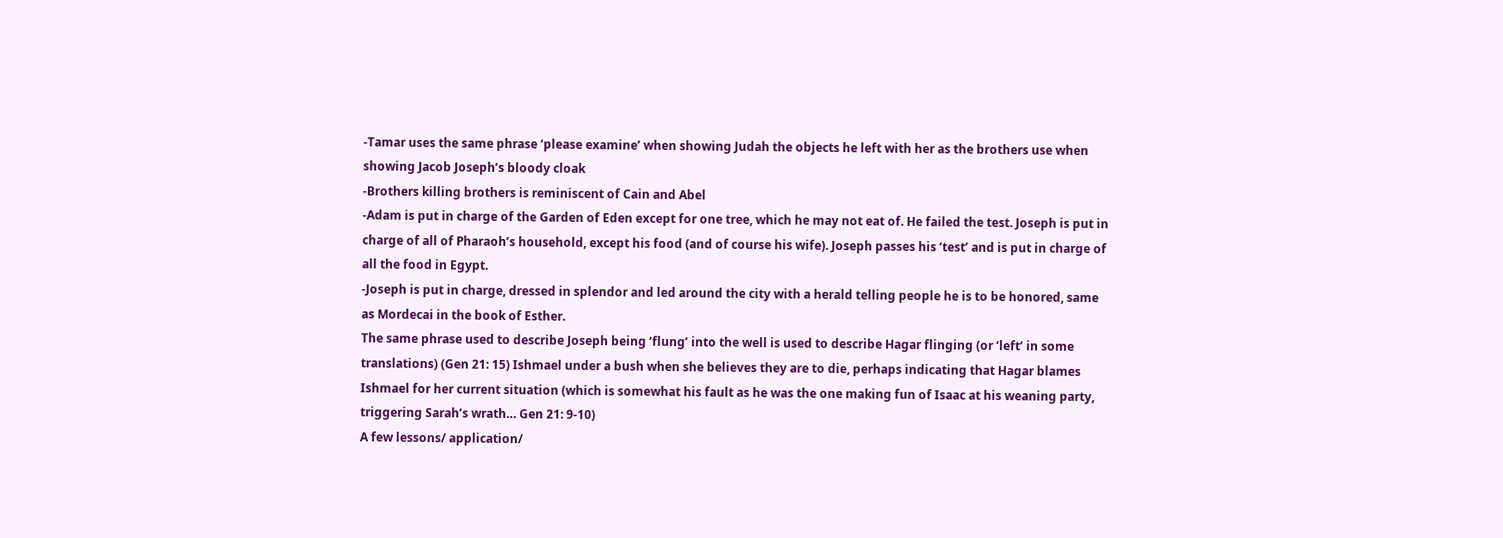-Tamar uses the same phrase ‘please examine’ when showing Judah the objects he left with her as the brothers use when showing Jacob Joseph’s bloody cloak
-Brothers killing brothers is reminiscent of Cain and Abel
-Adam is put in charge of the Garden of Eden except for one tree, which he may not eat of. He failed the test. Joseph is put in charge of all of Pharaoh’s household, except his food (and of course his wife). Joseph passes his ‘test’ and is put in charge of all the food in Egypt.
-Joseph is put in charge, dressed in splendor and led around the city with a herald telling people he is to be honored, same as Mordecai in the book of Esther.
The same phrase used to describe Joseph being ‘flung’ into the well is used to describe Hagar flinging (or ‘left’ in some translations) (Gen 21: 15) Ishmael under a bush when she believes they are to die, perhaps indicating that Hagar blames Ishmael for her current situation (which is somewhat his fault as he was the one making fun of Isaac at his weaning party, triggering Sarah’s wrath… Gen 21: 9-10)
A few lessons/ application/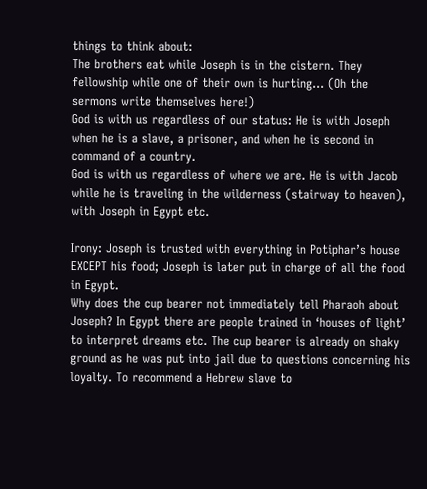things to think about:
The brothers eat while Joseph is in the cistern. They fellowship while one of their own is hurting… (Oh the sermons write themselves here!)
God is with us regardless of our status: He is with Joseph when he is a slave, a prisoner, and when he is second in command of a country.
God is with us regardless of where we are. He is with Jacob while he is traveling in the wilderness (stairway to heaven), with Joseph in Egypt etc.

Irony: Joseph is trusted with everything in Potiphar’s house EXCEPT his food; Joseph is later put in charge of all the food in Egypt.
Why does the cup bearer not immediately tell Pharaoh about Joseph? In Egypt there are people trained in ‘houses of light’ to interpret dreams etc. The cup bearer is already on shaky ground as he was put into jail due to questions concerning his loyalty. To recommend a Hebrew slave to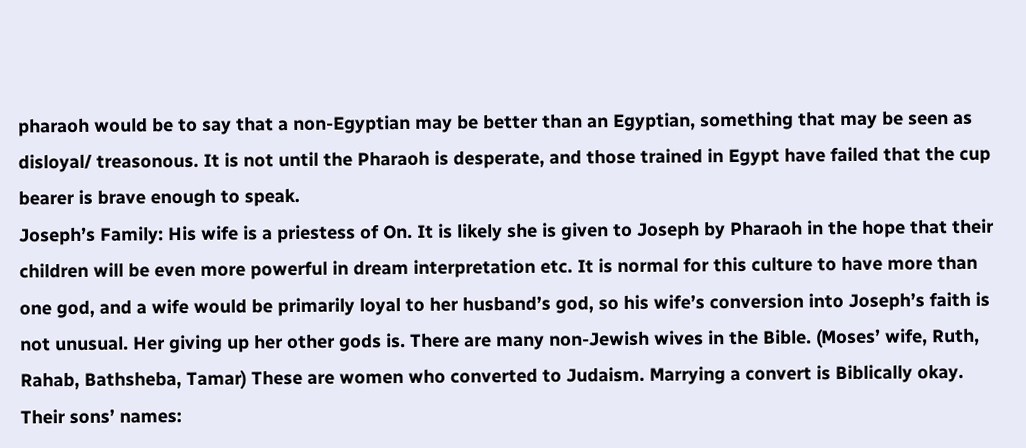pharaoh would be to say that a non-Egyptian may be better than an Egyptian, something that may be seen as disloyal/ treasonous. It is not until the Pharaoh is desperate, and those trained in Egypt have failed that the cup bearer is brave enough to speak.
Joseph’s Family: His wife is a priestess of On. It is likely she is given to Joseph by Pharaoh in the hope that their children will be even more powerful in dream interpretation etc. It is normal for this culture to have more than one god, and a wife would be primarily loyal to her husband’s god, so his wife’s conversion into Joseph’s faith is not unusual. Her giving up her other gods is. There are many non-Jewish wives in the Bible. (Moses’ wife, Ruth, Rahab, Bathsheba, Tamar) These are women who converted to Judaism. Marrying a convert is Biblically okay.
Their sons’ names: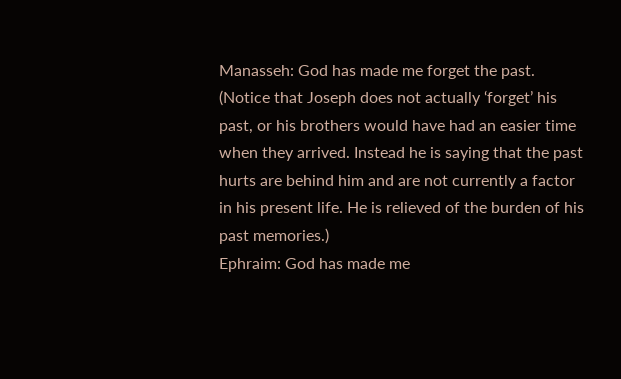Manasseh: God has made me forget the past. (Notice that Joseph does not actually ‘forget’ his past, or his brothers would have had an easier time when they arrived. Instead he is saying that the past hurts are behind him and are not currently a factor in his present life. He is relieved of the burden of his past memories.)
Ephraim: God has made me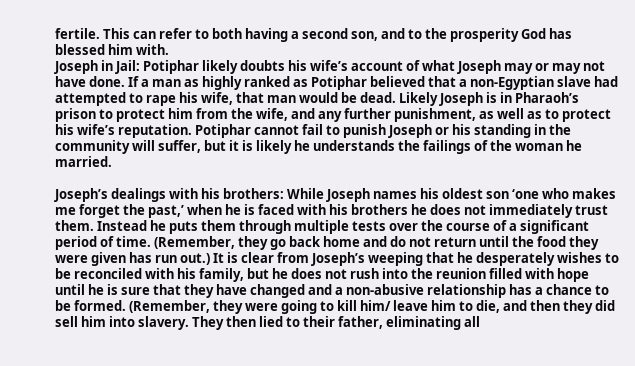fertile. This can refer to both having a second son, and to the prosperity God has blessed him with.
Joseph in Jail: Potiphar likely doubts his wife’s account of what Joseph may or may not have done. If a man as highly ranked as Potiphar believed that a non-Egyptian slave had attempted to rape his wife, that man would be dead. Likely Joseph is in Pharaoh’s prison to protect him from the wife, and any further punishment, as well as to protect his wife’s reputation. Potiphar cannot fail to punish Joseph or his standing in the community will suffer, but it is likely he understands the failings of the woman he married.

Joseph’s dealings with his brothers: While Joseph names his oldest son ‘one who makes me forget the past,’ when he is faced with his brothers he does not immediately trust them. Instead he puts them through multiple tests over the course of a significant period of time. (Remember, they go back home and do not return until the food they were given has run out.) It is clear from Joseph’s weeping that he desperately wishes to be reconciled with his family, but he does not rush into the reunion filled with hope until he is sure that they have changed and a non-abusive relationship has a chance to be formed. (Remember, they were going to kill him/ leave him to die, and then they did sell him into slavery. They then lied to their father, eliminating all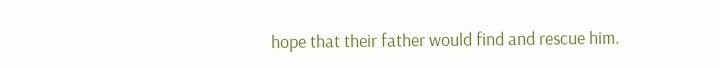hope that their father would find and rescue him.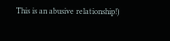This is an abusive relationship!)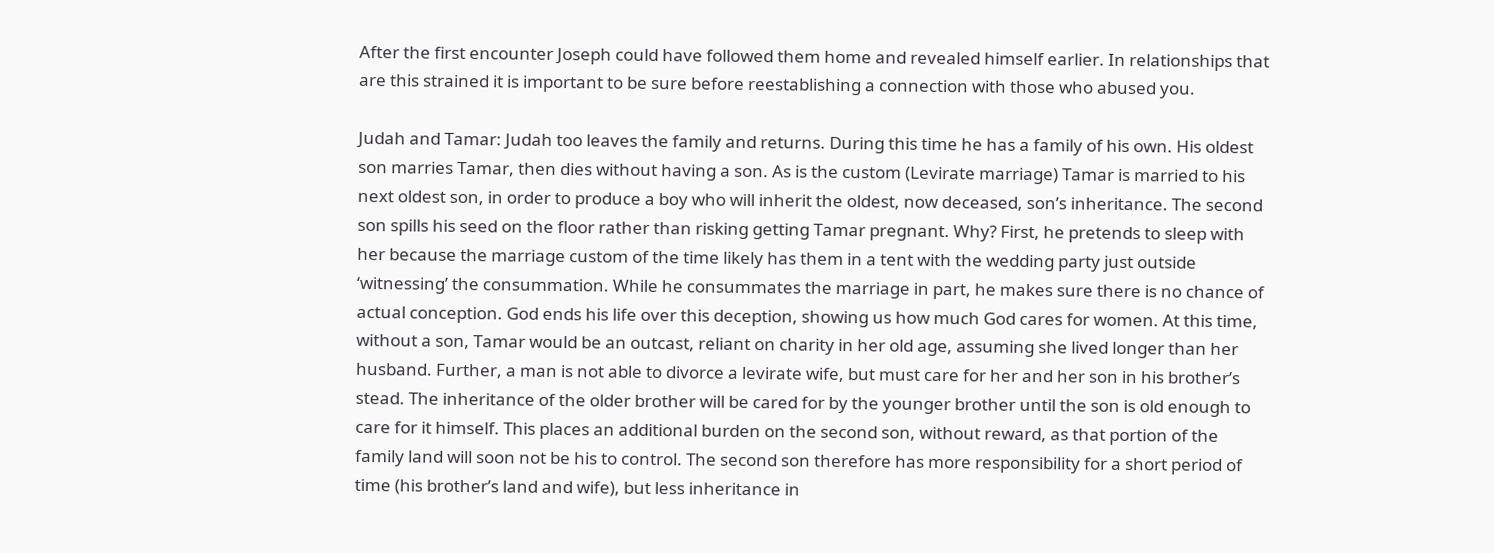After the first encounter Joseph could have followed them home and revealed himself earlier. In relationships that are this strained it is important to be sure before reestablishing a connection with those who abused you.

Judah and Tamar: Judah too leaves the family and returns. During this time he has a family of his own. His oldest son marries Tamar, then dies without having a son. As is the custom (Levirate marriage) Tamar is married to his next oldest son, in order to produce a boy who will inherit the oldest, now deceased, son’s inheritance. The second son spills his seed on the floor rather than risking getting Tamar pregnant. Why? First, he pretends to sleep with her because the marriage custom of the time likely has them in a tent with the wedding party just outside ‘witnessing’ the consummation. While he consummates the marriage in part, he makes sure there is no chance of actual conception. God ends his life over this deception, showing us how much God cares for women. At this time, without a son, Tamar would be an outcast, reliant on charity in her old age, assuming she lived longer than her husband. Further, a man is not able to divorce a levirate wife, but must care for her and her son in his brother’s stead. The inheritance of the older brother will be cared for by the younger brother until the son is old enough to care for it himself. This places an additional burden on the second son, without reward, as that portion of the family land will soon not be his to control. The second son therefore has more responsibility for a short period of time (his brother’s land and wife), but less inheritance in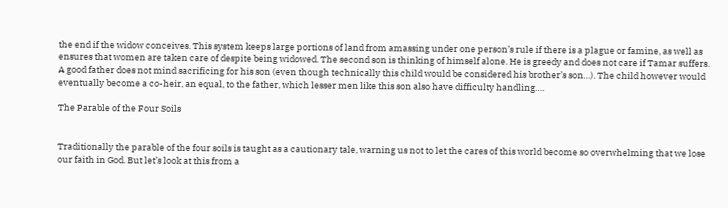the end if the widow conceives. This system keeps large portions of land from amassing under one person’s rule if there is a plague or famine, as well as ensures that women are taken care of despite being widowed. The second son is thinking of himself alone. He is greedy and does not care if Tamar suffers. A good father does not mind sacrificing for his son (even though technically this child would be considered his brother’s son…). The child however would eventually become a co-heir, an equal, to the father, which lesser men like this son also have difficulty handling….

The Parable of the Four Soils


Traditionally the parable of the four soils is taught as a cautionary tale, warning us not to let the cares of this world become so overwhelming that we lose our faith in God. But let’s look at this from a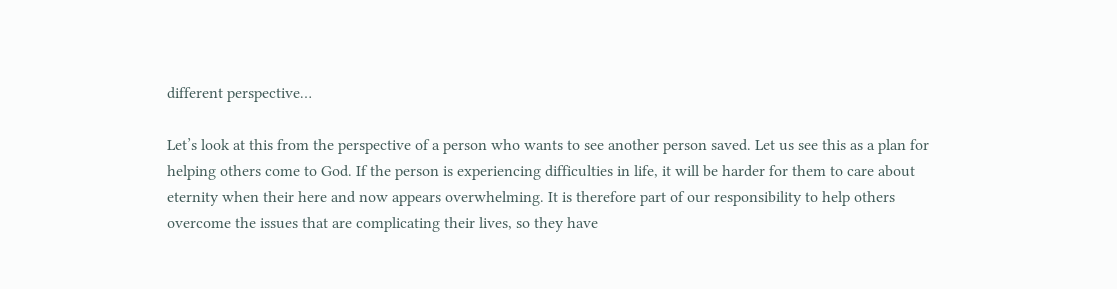different perspective…

Let’s look at this from the perspective of a person who wants to see another person saved. Let us see this as a plan for helping others come to God. If the person is experiencing difficulties in life, it will be harder for them to care about eternity when their here and now appears overwhelming. It is therefore part of our responsibility to help others overcome the issues that are complicating their lives, so they have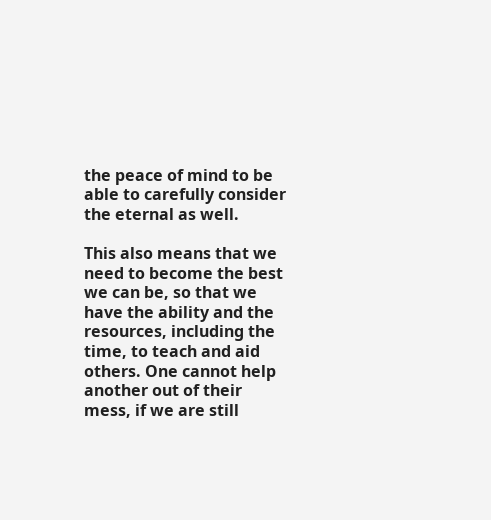the peace of mind to be able to carefully consider the eternal as well.

This also means that we need to become the best we can be, so that we have the ability and the resources, including the time, to teach and aid others. One cannot help another out of their mess, if we are still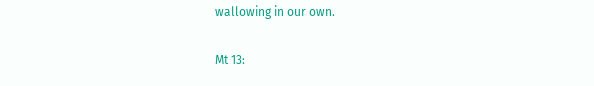wallowing in our own.

Mt 13: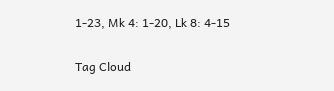1-23, Mk 4: 1-20, Lk 8: 4-15

Tag Cloud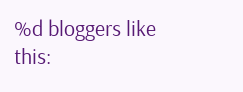%d bloggers like this: